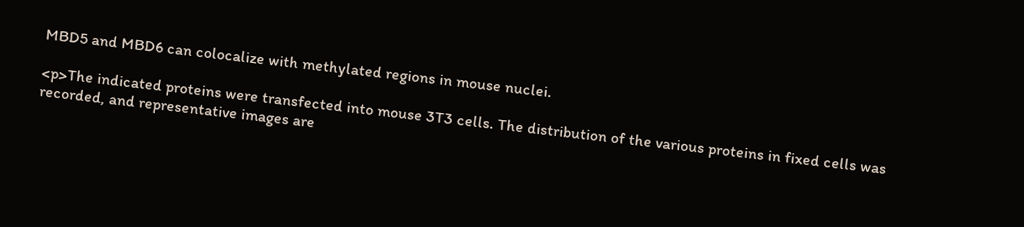MBD5 and MBD6 can colocalize with methylated regions in mouse nuclei.

<p>The indicated proteins were transfected into mouse 3T3 cells. The distribution of the various proteins in fixed cells was recorded, and representative images are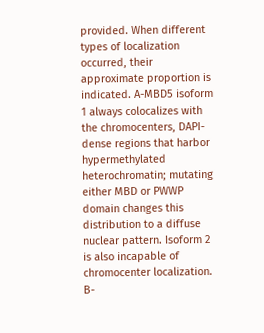provided. When different types of localization occurred, their approximate proportion is indicated. A-MBD5 isoform 1 always colocalizes with the chromocenters, DAPI-dense regions that harbor hypermethylated heterochromatin; mutating either MBD or PWWP domain changes this distribution to a diffuse nuclear pattern. Isoform 2 is also incapable of chromocenter localization. B-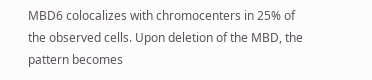MBD6 colocalizes with chromocenters in 25% of the observed cells. Upon deletion of the MBD, the pattern becomes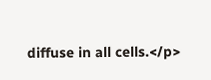diffuse in all cells.</p>